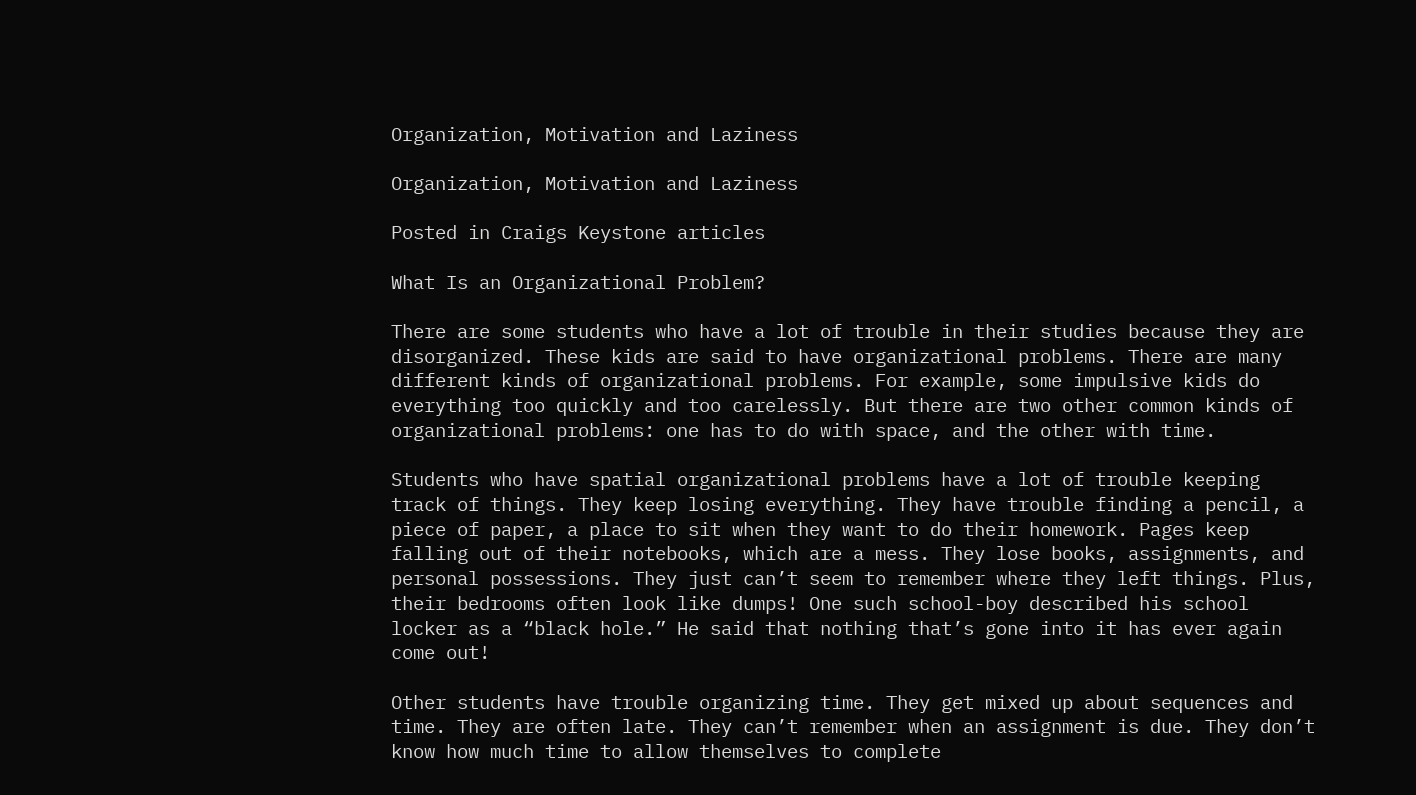Organization, Motivation and Laziness

Organization, Motivation and Laziness

Posted in Craigs Keystone articles

What Is an Organizational Problem?

There are some students who have a lot of trouble in their studies because they are disorganized. These kids are said to have organizational problems. There are many different kinds of organizational problems. For example, some impulsive kids do everything too quickly and too carelessly. But there are two other common kinds of organizational problems: one has to do with space, and the other with time.

Students who have spatial organizational problems have a lot of trouble keeping track of things. They keep losing everything. They have trouble finding a pencil, a piece of paper, a place to sit when they want to do their homework. Pages keep falling out of their notebooks, which are a mess. They lose books, assignments, and personal possessions. They just can’t seem to remember where they left things. Plus, their bedrooms often look like dumps! One such school-boy described his school locker as a “black hole.” He said that nothing that’s gone into it has ever again come out!

Other students have trouble organizing time. They get mixed up about sequences and time. They are often late. They can’t remember when an assignment is due. They don’t know how much time to allow themselves to complete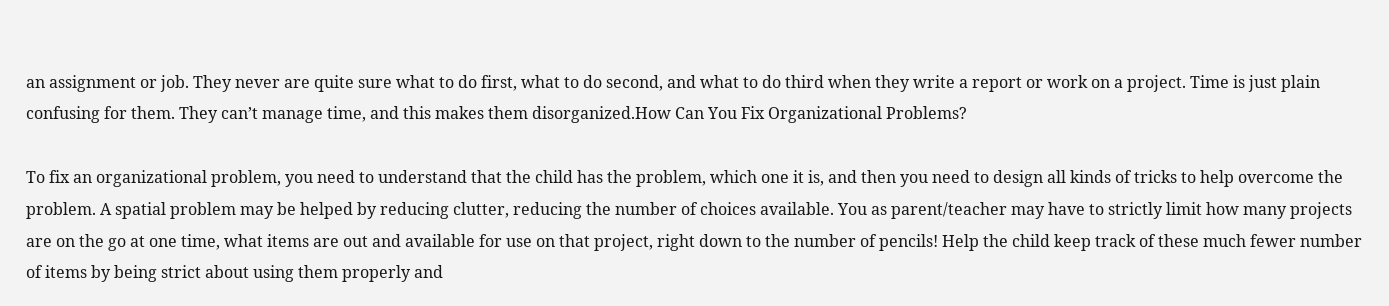an assignment or job. They never are quite sure what to do first, what to do second, and what to do third when they write a report or work on a project. Time is just plain confusing for them. They can’t manage time, and this makes them disorganized.How Can You Fix Organizational Problems?

To fix an organizational problem, you need to understand that the child has the problem, which one it is, and then you need to design all kinds of tricks to help overcome the problem. A spatial problem may be helped by reducing clutter, reducing the number of choices available. You as parent/teacher may have to strictly limit how many projects are on the go at one time, what items are out and available for use on that project, right down to the number of pencils! Help the child keep track of these much fewer number of items by being strict about using them properly and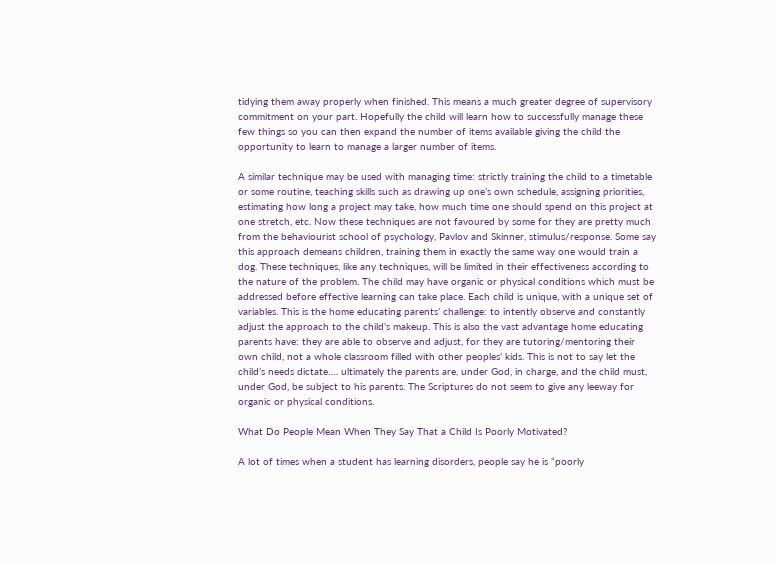tidying them away properly when finished. This means a much greater degree of supervisory commitment on your part. Hopefully the child will learn how to successfully manage these few things so you can then expand the number of items available giving the child the opportunity to learn to manage a larger number of items.

A similar technique may be used with managing time: strictly training the child to a timetable or some routine, teaching skills such as drawing up one’s own schedule, assigning priorities, estimating how long a project may take, how much time one should spend on this project at one stretch, etc. Now these techniques are not favoured by some for they are pretty much from the behaviourist school of psychology, Pavlov and Skinner, stimulus/response. Some say this approach demeans children, training them in exactly the same way one would train a dog. These techniques, like any techniques, will be limited in their effectiveness according to the nature of the problem. The child may have organic or physical conditions which must be addressed before effective learning can take place. Each child is unique, with a unique set of variables. This is the home educating parents’ challenge: to intently observe and constantly adjust the approach to the child’s makeup. This is also the vast advantage home educating parents have: they are able to observe and adjust, for they are tutoring/mentoring their own child, not a whole classroom filled with other peoples’ kids. This is not to say let the child’s needs dictate…. ultimately the parents are, under God, in charge, and the child must, under God, be subject to his parents. The Scriptures do not seem to give any leeway for organic or physical conditions.

What Do People Mean When They Say That a Child Is Poorly Motivated?

A lot of times when a student has learning disorders, people say he is “poorly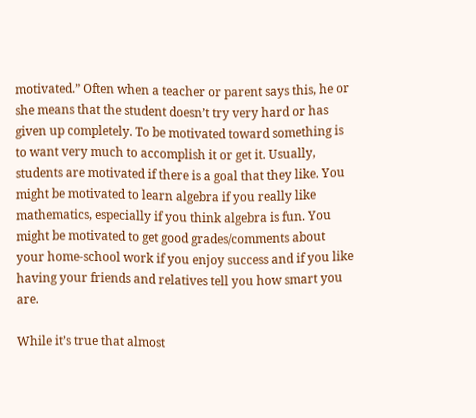motivated.” Often when a teacher or parent says this, he or she means that the student doesn’t try very hard or has given up completely. To be motivated toward something is to want very much to accomplish it or get it. Usually, students are motivated if there is a goal that they like. You might be motivated to learn algebra if you really like mathematics, especially if you think algebra is fun. You might be motivated to get good grades/comments about your home-school work if you enjoy success and if you like having your friends and relatives tell you how smart you are.

While it’s true that almost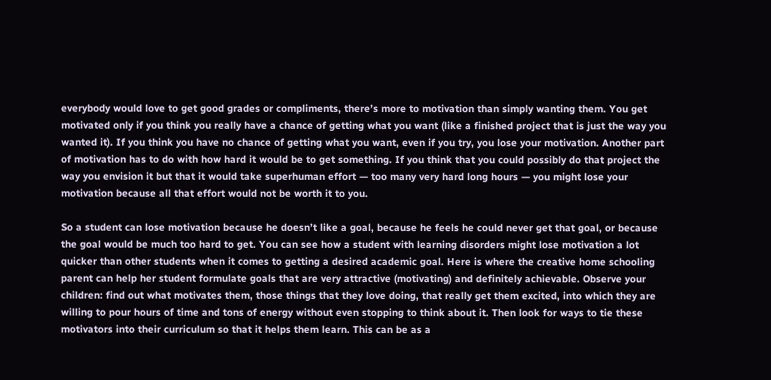everybody would love to get good grades or compliments, there’s more to motivation than simply wanting them. You get motivated only if you think you really have a chance of getting what you want (like a finished project that is just the way you wanted it). If you think you have no chance of getting what you want, even if you try, you lose your motivation. Another part of motivation has to do with how hard it would be to get something. If you think that you could possibly do that project the way you envision it but that it would take superhuman effort — too many very hard long hours — you might lose your motivation because all that effort would not be worth it to you.

So a student can lose motivation because he doesn’t like a goal, because he feels he could never get that goal, or because the goal would be much too hard to get. You can see how a student with learning disorders might lose motivation a lot quicker than other students when it comes to getting a desired academic goal. Here is where the creative home schooling parent can help her student formulate goals that are very attractive (motivating) and definitely achievable. Observe your children: find out what motivates them, those things that they love doing, that really get them excited, into which they are willing to pour hours of time and tons of energy without even stopping to think about it. Then look for ways to tie these motivators into their curriculum so that it helps them learn. This can be as a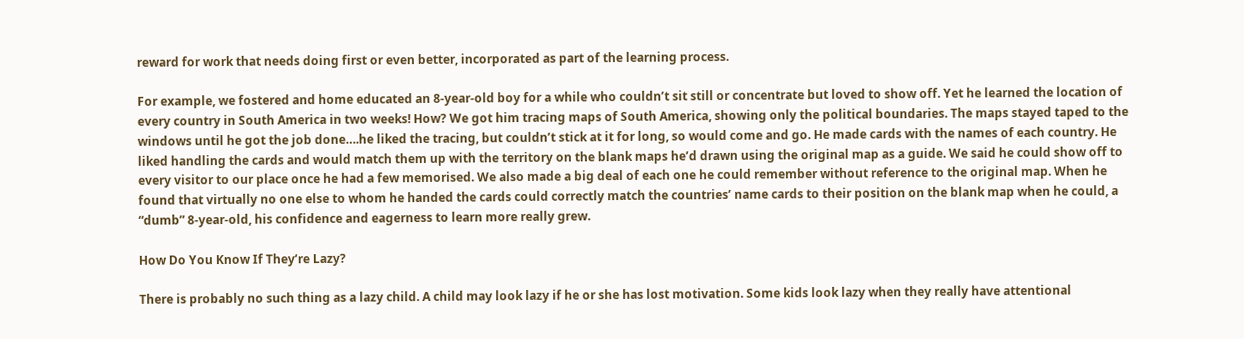reward for work that needs doing first or even better, incorporated as part of the learning process.

For example, we fostered and home educated an 8-year-old boy for a while who couldn’t sit still or concentrate but loved to show off. Yet he learned the location of every country in South America in two weeks! How? We got him tracing maps of South America, showing only the political boundaries. The maps stayed taped to the windows until he got the job done….he liked the tracing, but couldn’t stick at it for long, so would come and go. He made cards with the names of each country. He liked handling the cards and would match them up with the territory on the blank maps he’d drawn using the original map as a guide. We said he could show off to every visitor to our place once he had a few memorised. We also made a big deal of each one he could remember without reference to the original map. When he found that virtually no one else to whom he handed the cards could correctly match the countries’ name cards to their position on the blank map when he could, a “dumb” 8-year-old, his confidence and eagerness to learn more really grew.

How Do You Know If They’re Lazy?

There is probably no such thing as a lazy child. A child may look lazy if he or she has lost motivation. Some kids look lazy when they really have attentional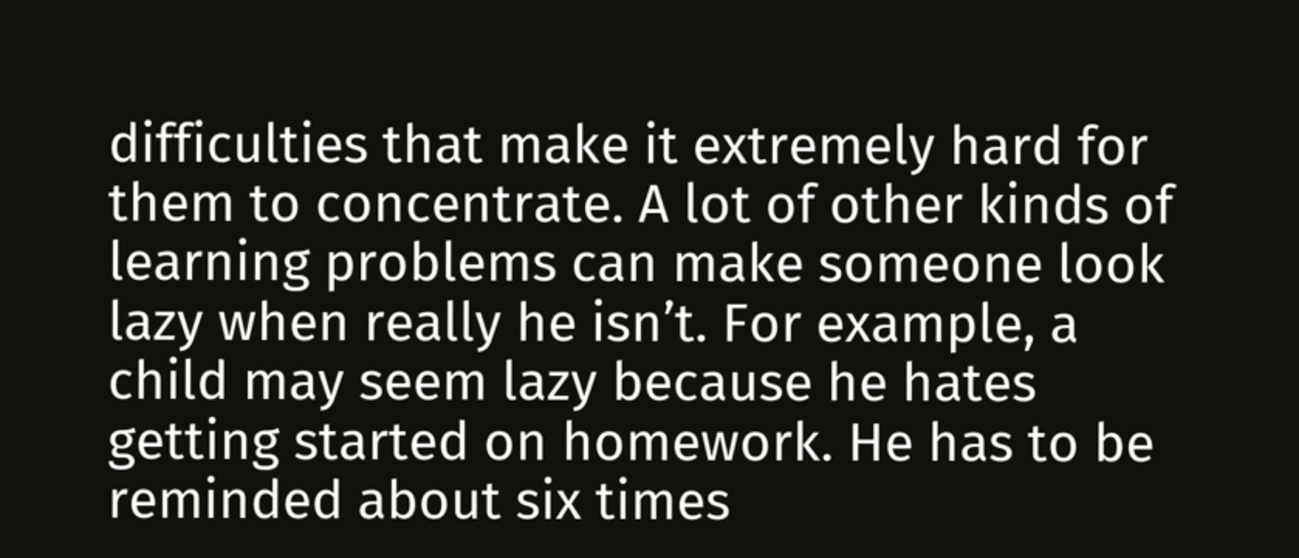difficulties that make it extremely hard for them to concentrate. A lot of other kinds of learning problems can make someone look lazy when really he isn’t. For example, a child may seem lazy because he hates getting started on homework. He has to be reminded about six times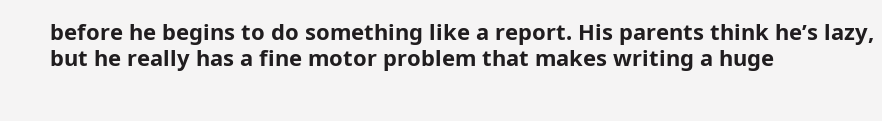before he begins to do something like a report. His parents think he’s lazy, but he really has a fine motor problem that makes writing a huge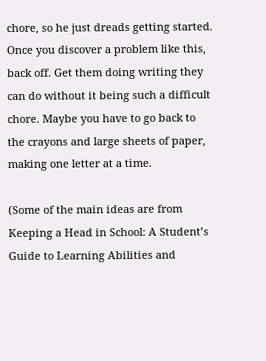chore, so he just dreads getting started. Once you discover a problem like this, back off. Get them doing writing they can do without it being such a difficult chore. Maybe you have to go back to the crayons and large sheets of paper, making one letter at a time.

(Some of the main ideas are from Keeping a Head in School: A Student’s Guide to Learning Abilities and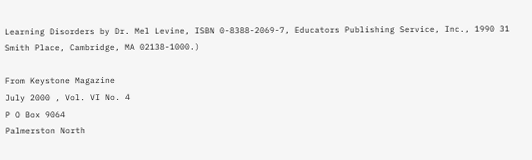Learning Disorders by Dr. Mel Levine, ISBN 0-8388-2069-7, Educators Publishing Service, Inc., 1990 31 Smith Place, Cambridge, MA 02138-1000.)

From Keystone Magazine
July 2000 , Vol. VI No. 4
P O Box 9064
Palmerston North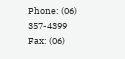Phone: (06) 357-4399
Fax: (06)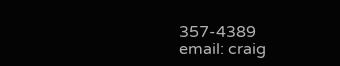357-4389
email: craig